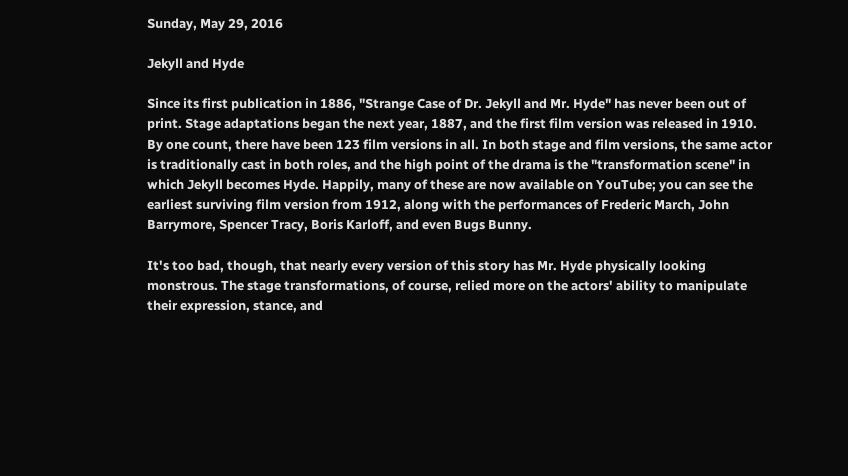Sunday, May 29, 2016

Jekyll and Hyde

Since its first publication in 1886, "Strange Case of Dr. Jekyll and Mr. Hyde" has never been out of print. Stage adaptations began the next year, 1887, and the first film version was released in 1910. By one count, there have been 123 film versions in all. In both stage and film versions, the same actor is traditionally cast in both roles, and the high point of the drama is the "transformation scene" in which Jekyll becomes Hyde. Happily, many of these are now available on YouTube; you can see the earliest surviving film version from 1912, along with the performances of Frederic March, John Barrymore, Spencer Tracy, Boris Karloff, and even Bugs Bunny.

It's too bad, though, that nearly every version of this story has Mr. Hyde physically looking monstrous. The stage transformations, of course, relied more on the actors' ability to manipulate their expression, stance, and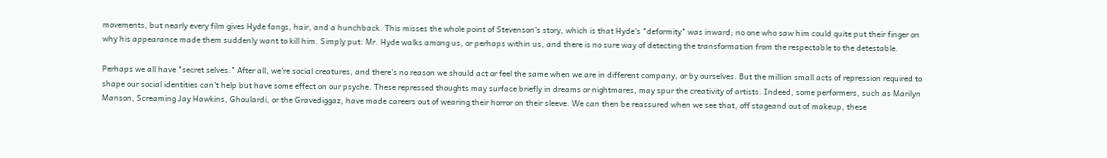movements, but nearly every film gives Hyde fangs, hair, and a hunchback. This misses the whole point of Stevenson's story, which is that Hyde's "deformity" was inward; no one who saw him could quite put their finger on why his appearance made them suddenly want to kill him. Simply put: Mr. Hyde walks among us, or perhaps within us, and there is no sure way of detecting the transformation from the respectable to the detestable.

Perhaps we all have "secret selves." After all, we're social creatures, and there's no reason we should act or feel the same when we are in different company, or by ourselves. But the million small acts of repression required to shape our social identities can't help but have some effect on our psyche. These repressed thoughts may surface briefly in dreams or nightmares, may spur the creativity of artists. Indeed, some performers, such as Marilyn Manson, Screaming Jay Hawkins, Ghoulardi, or the Gravediggaz, have made careers out of wearing their horror on their sleeve. We can then be reassured when we see that, off stageand out of makeup, these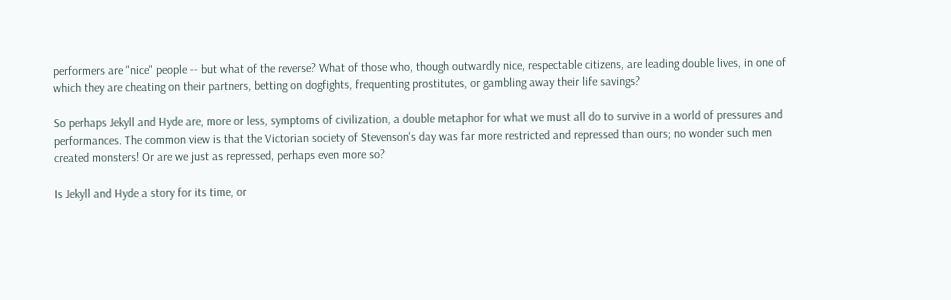performers are "nice" people -- but what of the reverse? What of those who, though outwardly nice, respectable citizens, are leading double lives, in one of which they are cheating on their partners, betting on dogfights, frequenting prostitutes, or gambling away their life savings?

So perhaps Jekyll and Hyde are, more or less, symptoms of civilization, a double metaphor for what we must all do to survive in a world of pressures and performances. The common view is that the Victorian society of Stevenson's day was far more restricted and repressed than ours; no wonder such men created monsters! Or are we just as repressed, perhaps even more so?

Is Jekyll and Hyde a story for its time, or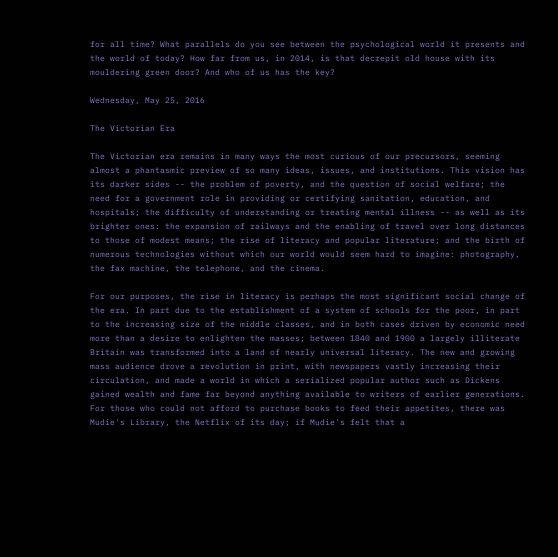for all time? What parallels do you see between the psychological world it presents and the world of today? How far from us, in 2014, is that decrepit old house with its mouldering green door? And who of us has the key?

Wednesday, May 25, 2016

The Victorian Era

The Victorian era remains in many ways the most curious of our precursors, seeming almost a phantasmic preview of so many ideas, issues, and institutions. This vision has its darker sides -- the problem of poverty, and the question of social welfare; the need for a government role in providing or certifying sanitation, education, and hospitals; the difficulty of understanding or treating mental illness -- as well as its brighter ones: the expansion of railways and the enabling of travel over long distances to those of modest means; the rise of literacy and popular literature; and the birth of numerous technologies without which our world would seem hard to imagine: photography, the fax machine, the telephone, and the cinema.

For our purposes, the rise in literacy is perhaps the most significant social change of the era. In part due to the establishment of a system of schools for the poor, in part to the increasing size of the middle classes, and in both cases driven by economic need more than a desire to enlighten the masses; between 1840 and 1900 a largely illiterate Britain was transformed into a land of nearly universal literacy. The new and growing mass audience drove a revolution in print, with newspapers vastly increasing their circulation, and made a world in which a serialized popular author such as Dickens gained wealth and fame far beyond anything available to writers of earlier generations. For those who could not afford to purchase books to feed their appetites, there was Mudie's Library, the Netflix of its day; if Mudie's felt that a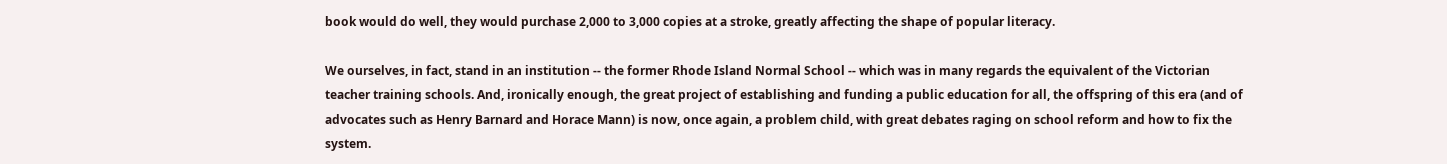book would do well, they would purchase 2,000 to 3,000 copies at a stroke, greatly affecting the shape of popular literacy.

We ourselves, in fact, stand in an institution -- the former Rhode Island Normal School -- which was in many regards the equivalent of the Victorian teacher training schools. And, ironically enough, the great project of establishing and funding a public education for all, the offspring of this era (and of advocates such as Henry Barnard and Horace Mann) is now, once again, a problem child, with great debates raging on school reform and how to fix the system.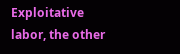Exploitative labor, the other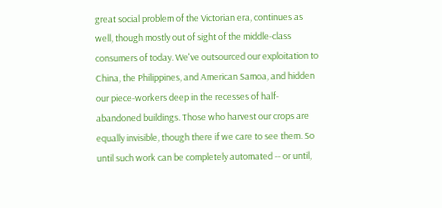great social problem of the Victorian era, continues as well, though mostly out of sight of the middle-class consumers of today. We've outsourced our exploitation to China, the Philippines, and American Samoa, and hidden our piece-workers deep in the recesses of half-abandoned buildings. Those who harvest our crops are equally invisible, though there if we care to see them. So until such work can be completely automated -- or until,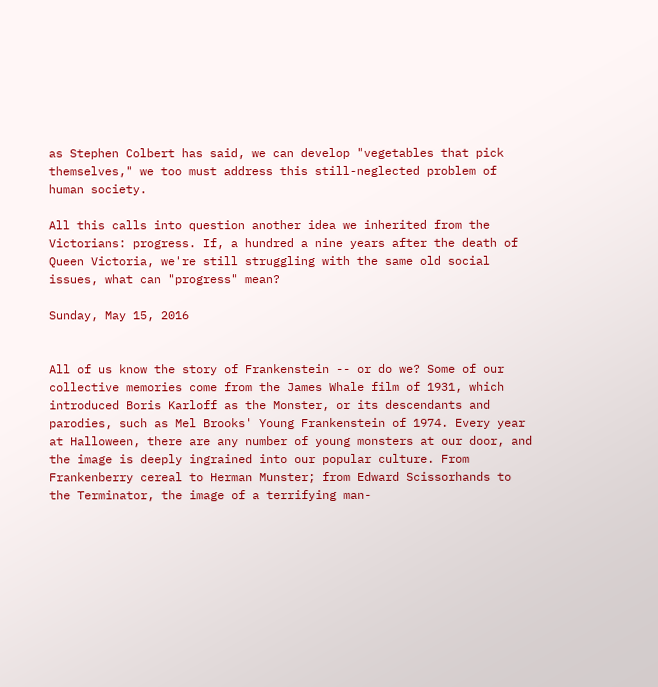as Stephen Colbert has said, we can develop "vegetables that pick themselves," we too must address this still-neglected problem of human society.

All this calls into question another idea we inherited from the Victorians: progress. If, a hundred a nine years after the death of Queen Victoria, we're still struggling with the same old social issues, what can "progress" mean?

Sunday, May 15, 2016


All of us know the story of Frankenstein -- or do we? Some of our collective memories come from the James Whale film of 1931, which introduced Boris Karloff as the Monster, or its descendants and parodies, such as Mel Brooks' Young Frankenstein of 1974. Every year at Halloween, there are any number of young monsters at our door, and the image is deeply ingrained into our popular culture. From Frankenberry cereal to Herman Munster; from Edward Scissorhands to the Terminator, the image of a terrifying man-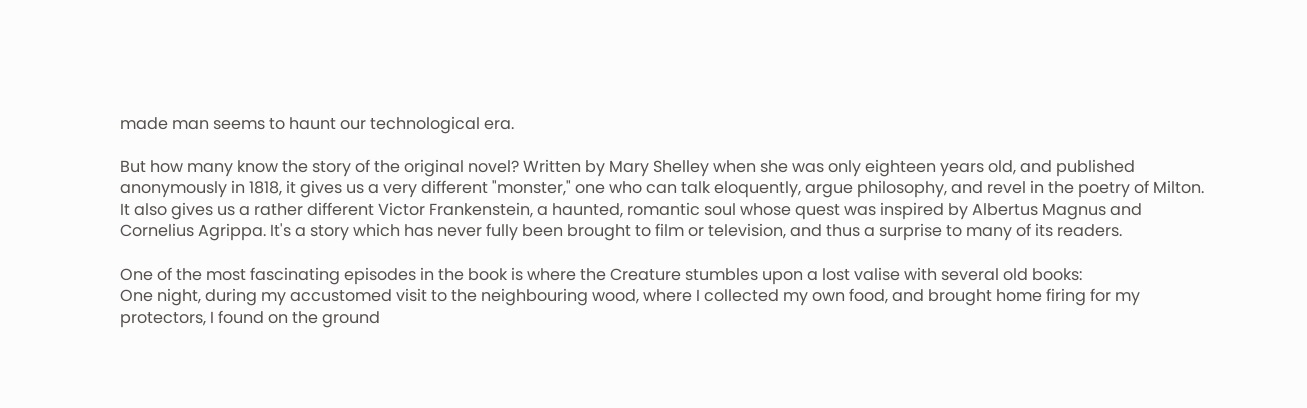made man seems to haunt our technological era.

But how many know the story of the original novel? Written by Mary Shelley when she was only eighteen years old, and published anonymously in 1818, it gives us a very different "monster," one who can talk eloquently, argue philosophy, and revel in the poetry of Milton. It also gives us a rather different Victor Frankenstein, a haunted, romantic soul whose quest was inspired by Albertus Magnus and Cornelius Agrippa. It's a story which has never fully been brought to film or television, and thus a surprise to many of its readers.

One of the most fascinating episodes in the book is where the Creature stumbles upon a lost valise with several old books:
One night, during my accustomed visit to the neighbouring wood, where I collected my own food, and brought home firing for my protectors, I found on the ground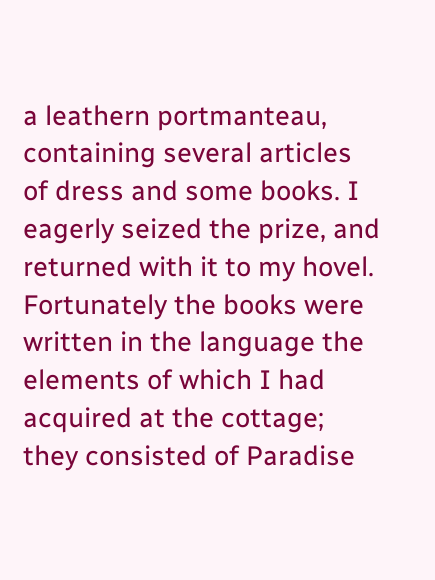a leathern portmanteau, containing several articles of dress and some books. I eagerly seized the prize, and returned with it to my hovel. Fortunately the books were written in the language the elements of which I had acquired at the cottage; they consisted of Paradise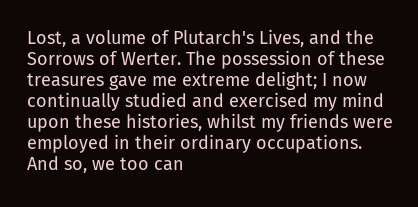Lost, a volume of Plutarch's Lives, and the Sorrows of Werter. The possession of these treasures gave me extreme delight; I now continually studied and exercised my mind upon these histories, whilst my friends were employed in their ordinary occupations.
And so, we too can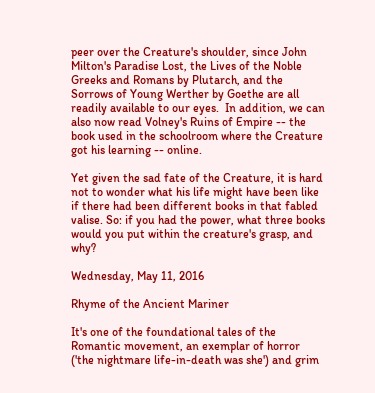peer over the Creature's shoulder, since John Milton's Paradise Lost, the Lives of the Noble Greeks and Romans by Plutarch, and the Sorrows of Young Werther by Goethe are all readily available to our eyes.  In addition, we can also now read Volney's Ruins of Empire -- the book used in the schoolroom where the Creature got his learning -- online.

Yet given the sad fate of the Creature, it is hard not to wonder what his life might have been like if there had been different books in that fabled valise. So: if you had the power, what three books would you put within the creature's grasp, and why?

Wednesday, May 11, 2016

Rhyme of the Ancient Mariner

It's one of the foundational tales of the Romantic movement, an exemplar of horror ('the nightmare life-in-death was she') and grim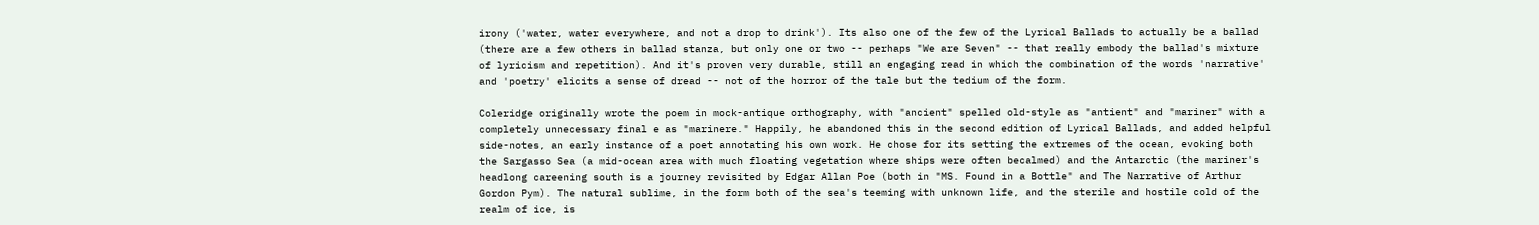irony ('water, water everywhere, and not a drop to drink'). Its also one of the few of the Lyrical Ballads to actually be a ballad (there are a few others in ballad stanza, but only one or two -- perhaps "We are Seven" -- that really embody the ballad's mixture of lyricism and repetition). And it's proven very durable, still an engaging read in which the combination of the words 'narrative' and 'poetry' elicits a sense of dread -- not of the horror of the tale but the tedium of the form.

Coleridge originally wrote the poem in mock-antique orthography, with "ancient" spelled old-style as "antient" and "mariner" with a completely unnecessary final e as "marinere." Happily, he abandoned this in the second edition of Lyrical Ballads, and added helpful side-notes, an early instance of a poet annotating his own work. He chose for its setting the extremes of the ocean, evoking both the Sargasso Sea (a mid-ocean area with much floating vegetation where ships were often becalmed) and the Antarctic (the mariner's headlong careening south is a journey revisited by Edgar Allan Poe (both in "MS. Found in a Bottle" and The Narrative of Arthur Gordon Pym). The natural sublime, in the form both of the sea's teeming with unknown life, and the sterile and hostile cold of the realm of ice, is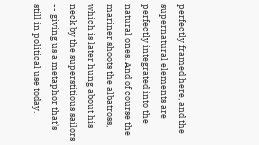perfectly framed here, and the supernatural elements are perfectly integrated into the natural ones. And of course the mariner shoots the albatross, which is later hung about his neck by the superstitious sailors -- giving us a metaphor that's still in political use today.